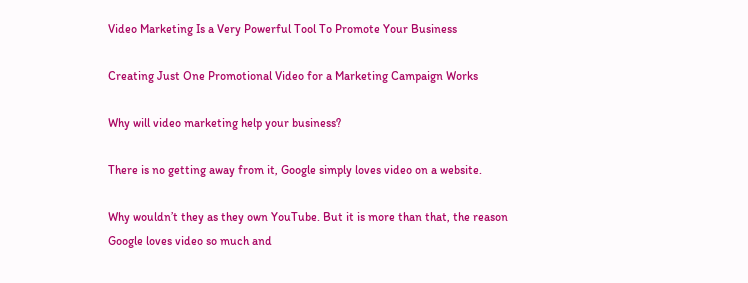Video Marketing Is a Very Powerful Tool To Promote Your Business

Creating Just One Promotional Video for a Marketing Campaign Works

Why will video marketing help your business?

There is no getting away from it, Google simply loves video on a website.

Why wouldn’t they as they own YouTube. But it is more than that, the reason Google loves video so much and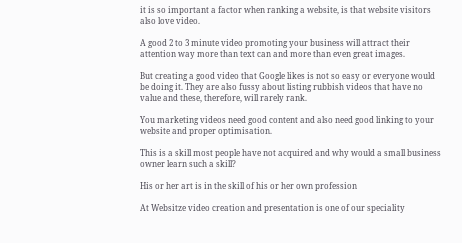it is so important a factor when ranking a website, is that website visitors also love video.

A good 2 to 3 minute video promoting your business will attract their attention way more than text can and more than even great images.

But creating a good video that Google likes is not so easy or everyone would be doing it. They are also fussy about listing rubbish videos that have no value and these, therefore, will rarely rank.

You marketing videos need good content and also need good linking to your website and proper optimisation.

This is a skill most people have not acquired and why would a small business owner learn such a skill?

His or her art is in the skill of his or her own profession

At Websitze video creation and presentation is one of our speciality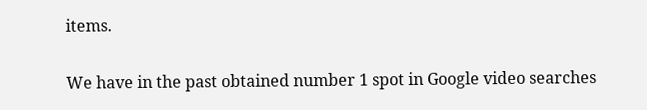items.

We have in the past obtained number 1 spot in Google video searches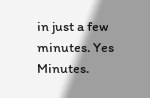in just a few minutes. Yes Minutes.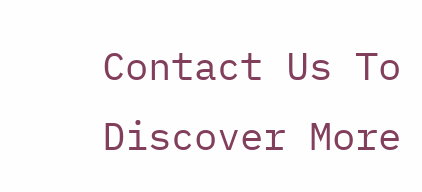Contact Us To Discover More